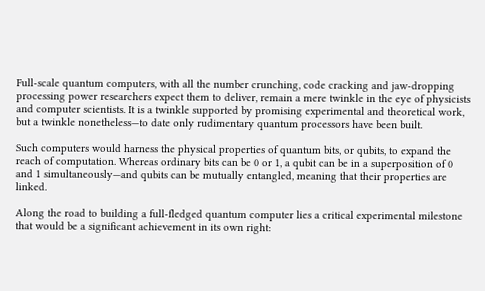Full-scale quantum computers, with all the number crunching, code cracking and jaw-dropping processing power researchers expect them to deliver, remain a mere twinkle in the eye of physicists and computer scientists. It is a twinkle supported by promising experimental and theoretical work, but a twinkle nonetheless—to date only rudimentary quantum processors have been built.

Such computers would harness the physical properties of quantum bits, or qubits, to expand the reach of computation. Whereas ordinary bits can be 0 or 1, a qubit can be in a superposition of 0 and 1 simultaneously—and qubits can be mutually entangled, meaning that their properties are linked.

Along the road to building a full-fledged quantum computer lies a critical experimental milestone that would be a significant achievement in its own right: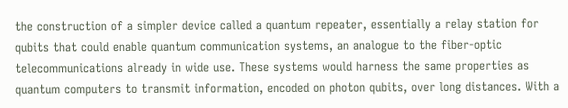the construction of a simpler device called a quantum repeater, essentially a relay station for qubits that could enable quantum communication systems, an analogue to the fiber-optic telecommunications already in wide use. These systems would harness the same properties as quantum computers to transmit information, encoded on photon qubits, over long distances. With a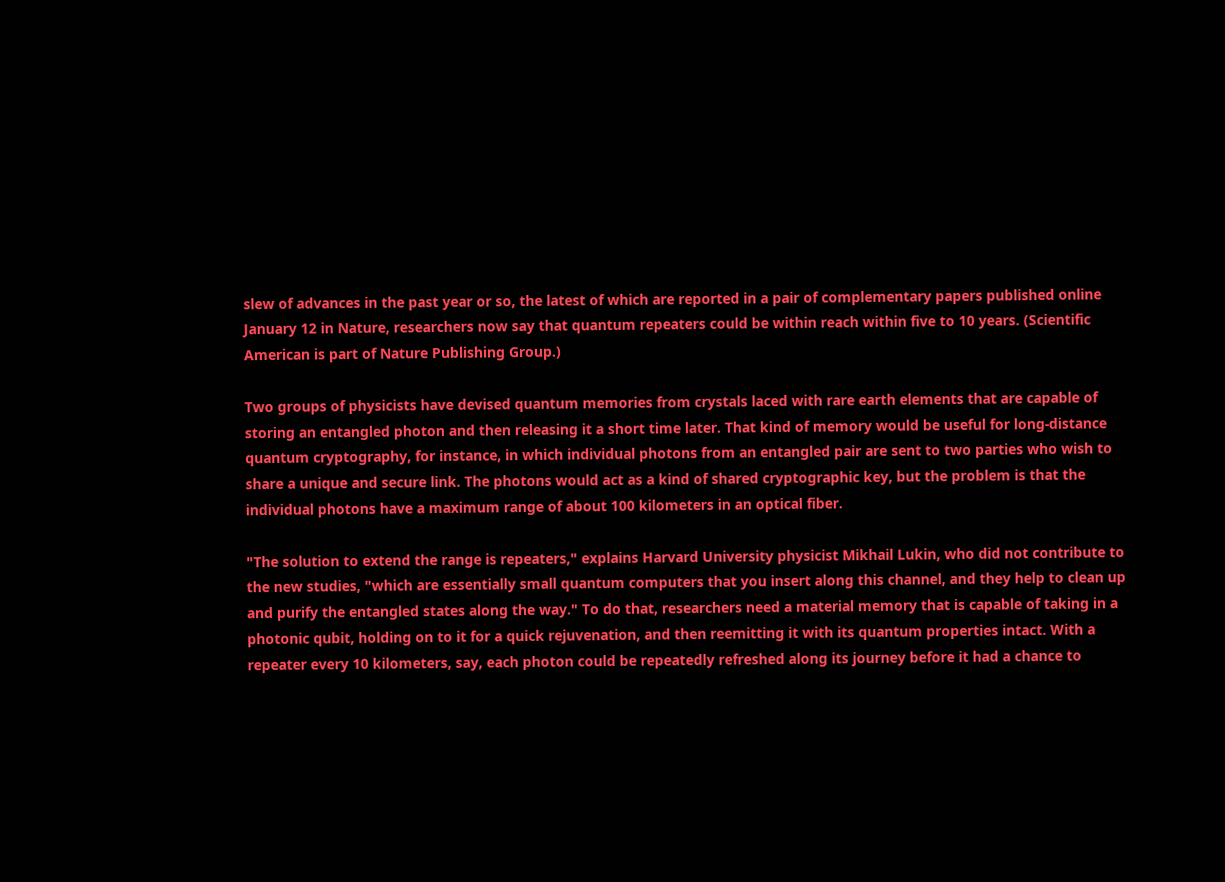slew of advances in the past year or so, the latest of which are reported in a pair of complementary papers published online January 12 in Nature, researchers now say that quantum repeaters could be within reach within five to 10 years. (Scientific American is part of Nature Publishing Group.)

Two groups of physicists have devised quantum memories from crystals laced with rare earth elements that are capable of storing an entangled photon and then releasing it a short time later. That kind of memory would be useful for long-distance quantum cryptography, for instance, in which individual photons from an entangled pair are sent to two parties who wish to share a unique and secure link. The photons would act as a kind of shared cryptographic key, but the problem is that the individual photons have a maximum range of about 100 kilometers in an optical fiber.

"The solution to extend the range is repeaters," explains Harvard University physicist Mikhail Lukin, who did not contribute to the new studies, "which are essentially small quantum computers that you insert along this channel, and they help to clean up and purify the entangled states along the way." To do that, researchers need a material memory that is capable of taking in a photonic qubit, holding on to it for a quick rejuvenation, and then reemitting it with its quantum properties intact. With a repeater every 10 kilometers, say, each photon could be repeatedly refreshed along its journey before it had a chance to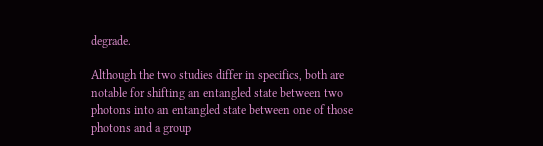degrade.

Although the two studies differ in specifics, both are notable for shifting an entangled state between two photons into an entangled state between one of those photons and a group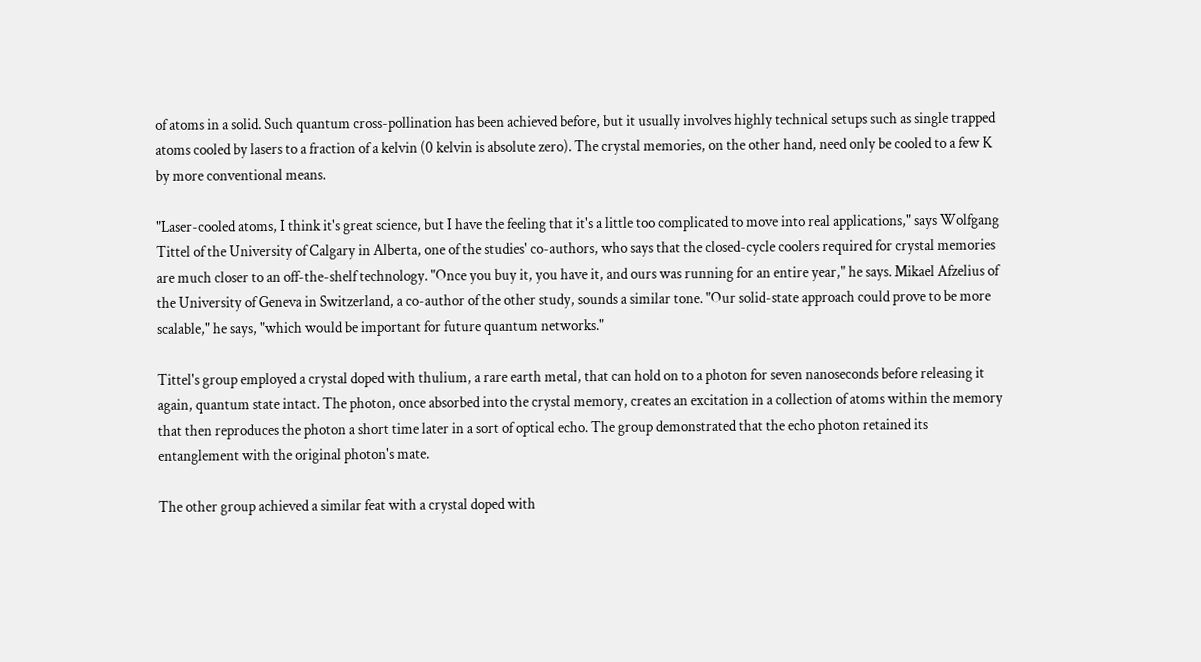of atoms in a solid. Such quantum cross-pollination has been achieved before, but it usually involves highly technical setups such as single trapped atoms cooled by lasers to a fraction of a kelvin (0 kelvin is absolute zero). The crystal memories, on the other hand, need only be cooled to a few K by more conventional means.

"Laser-cooled atoms, I think it's great science, but I have the feeling that it's a little too complicated to move into real applications," says Wolfgang Tittel of the University of Calgary in Alberta, one of the studies' co-authors, who says that the closed-cycle coolers required for crystal memories are much closer to an off-the-shelf technology. "Once you buy it, you have it, and ours was running for an entire year," he says. Mikael Afzelius of the University of Geneva in Switzerland, a co-author of the other study, sounds a similar tone. "Our solid-state approach could prove to be more scalable," he says, "which would be important for future quantum networks."

Tittel's group employed a crystal doped with thulium, a rare earth metal, that can hold on to a photon for seven nanoseconds before releasing it again, quantum state intact. The photon, once absorbed into the crystal memory, creates an excitation in a collection of atoms within the memory that then reproduces the photon a short time later in a sort of optical echo. The group demonstrated that the echo photon retained its entanglement with the original photon's mate.

The other group achieved a similar feat with a crystal doped with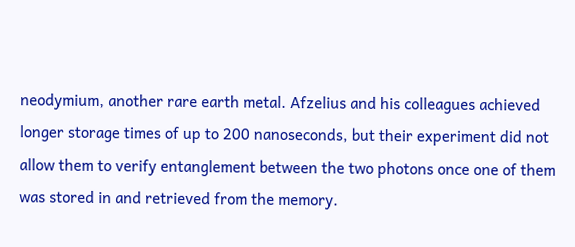neodymium, another rare earth metal. Afzelius and his colleagues achieved longer storage times of up to 200 nanoseconds, but their experiment did not allow them to verify entanglement between the two photons once one of them was stored in and retrieved from the memory.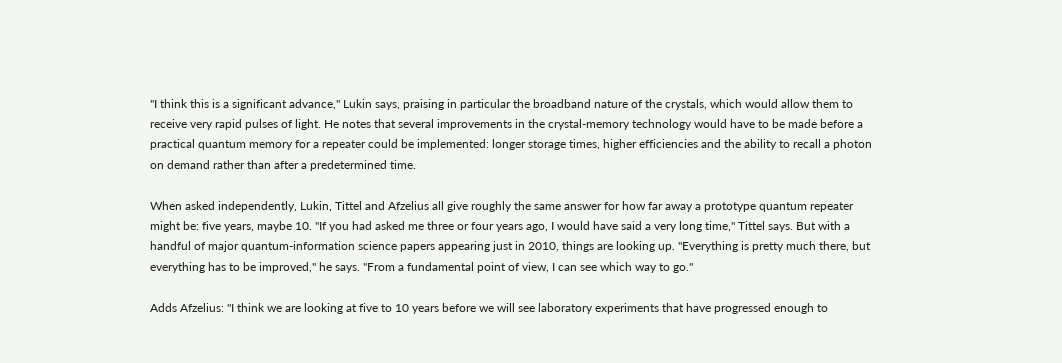"I think this is a significant advance," Lukin says, praising in particular the broadband nature of the crystals, which would allow them to receive very rapid pulses of light. He notes that several improvements in the crystal-memory technology would have to be made before a practical quantum memory for a repeater could be implemented: longer storage times, higher efficiencies and the ability to recall a photon on demand rather than after a predetermined time.

When asked independently, Lukin, Tittel and Afzelius all give roughly the same answer for how far away a prototype quantum repeater might be: five years, maybe 10. "If you had asked me three or four years ago, I would have said a very long time," Tittel says. But with a handful of major quantum-information science papers appearing just in 2010, things are looking up. "Everything is pretty much there, but everything has to be improved," he says. "From a fundamental point of view, I can see which way to go."

Adds Afzelius: "I think we are looking at five to 10 years before we will see laboratory experiments that have progressed enough to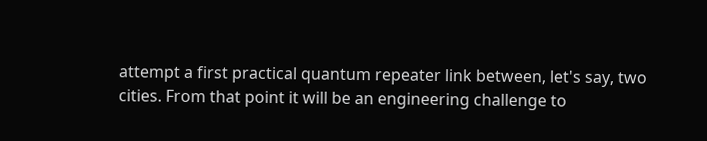attempt a first practical quantum repeater link between, let's say, two cities. From that point it will be an engineering challenge to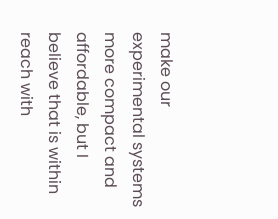make our experimental systems more compact and affordable, but I believe that is within reach with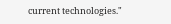current technologies."